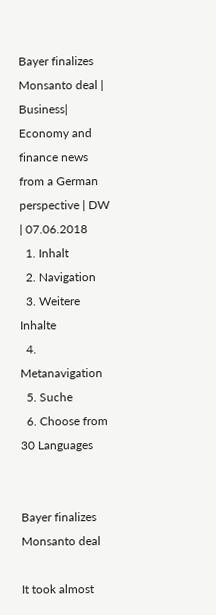Bayer finalizes Monsanto deal | Business| Economy and finance news from a German perspective | DW | 07.06.2018
  1. Inhalt
  2. Navigation
  3. Weitere Inhalte
  4. Metanavigation
  5. Suche
  6. Choose from 30 Languages


Bayer finalizes Monsanto deal

It took almost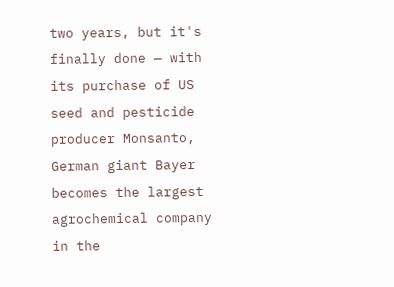two years, but it's finally done — with its purchase of US seed and pesticide producer Monsanto, German giant Bayer becomes the largest agrochemical company in the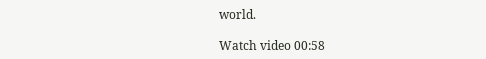world.

Watch video 00:58